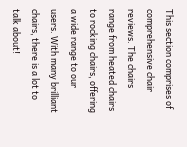This section comprises of comprehensive chair reviews. The chairs range from heated chairs to rocking chairs, offering a wide range to our users. With many brilliant chairs, there is a lot to talk about!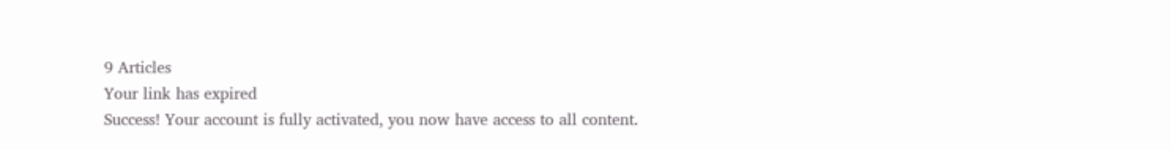9 Articles
Your link has expired
Success! Your account is fully activated, you now have access to all content.